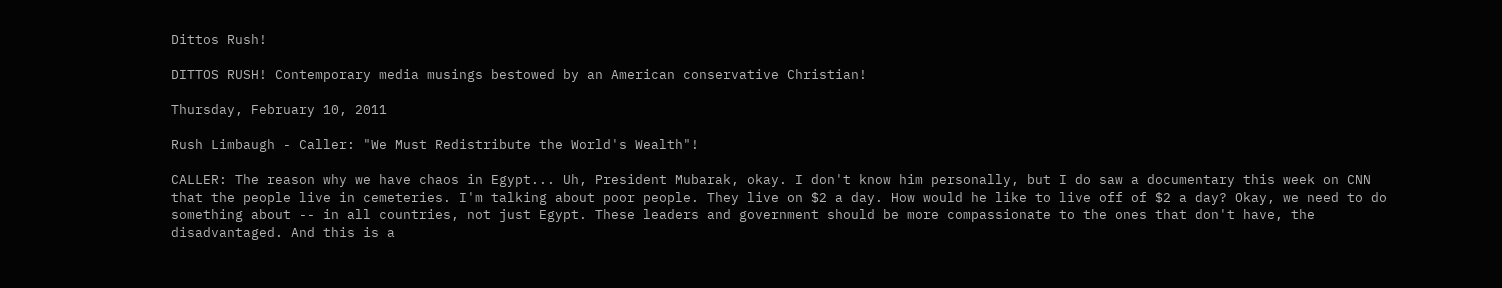Dittos Rush!

DITTOS RUSH! Contemporary media musings bestowed by an American conservative Christian!

Thursday, February 10, 2011

Rush Limbaugh - Caller: "We Must Redistribute the World's Wealth"!

CALLER: The reason why we have chaos in Egypt... Uh, President Mubarak, okay. I don't know him personally, but I do saw a documentary this week on CNN that the people live in cemeteries. I'm talking about poor people. They live on $2 a day. How would he like to live off of $2 a day? Okay, we need to do something about -- in all countries, not just Egypt. These leaders and government should be more compassionate to the ones that don't have, the disadvantaged. And this is a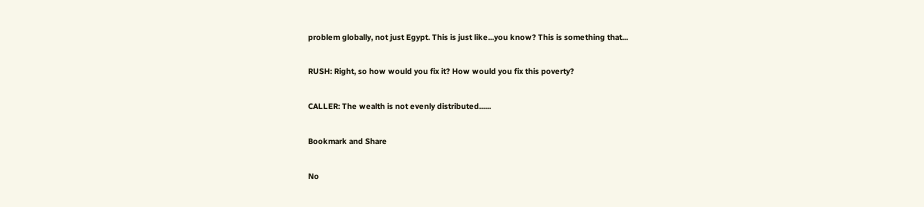problem globally, not just Egypt. This is just like...you know? This is something that...

RUSH: Right, so how would you fix it? How would you fix this poverty?

CALLER: The wealth is not evenly distributed......

Bookmark and Share

No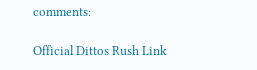comments:

Official Dittos Rush Link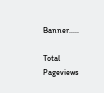Banner.....

Total Pageviews